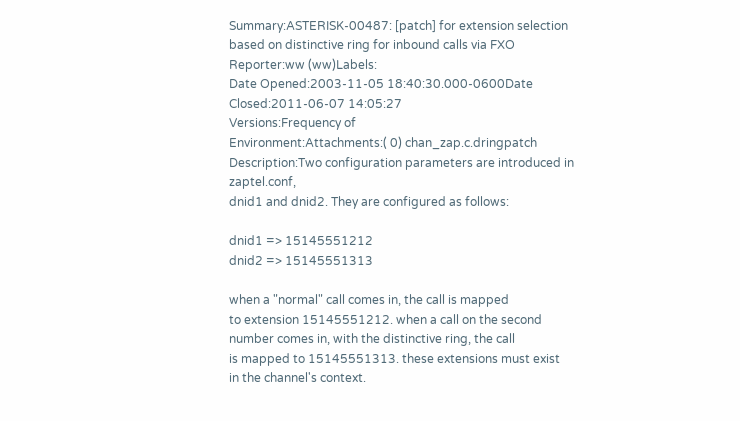Summary:ASTERISK-00487: [patch] for extension selection based on distinctive ring for inbound calls via FXO
Reporter:ww (ww)Labels:
Date Opened:2003-11-05 18:40:30.000-0600Date Closed:2011-06-07 14:05:27
Versions:Frequency of
Environment:Attachments:( 0) chan_zap.c.dringpatch
Description:Two configuration parameters are introduced in zaptel.conf,
dnid1 and dnid2. They are configured as follows:

dnid1 => 15145551212
dnid2 => 15145551313

when a "normal" call comes in, the call is mapped
to extension 15145551212. when a call on the second
number comes in, with the distinctive ring, the call
is mapped to 15145551313. these extensions must exist
in the channel's context.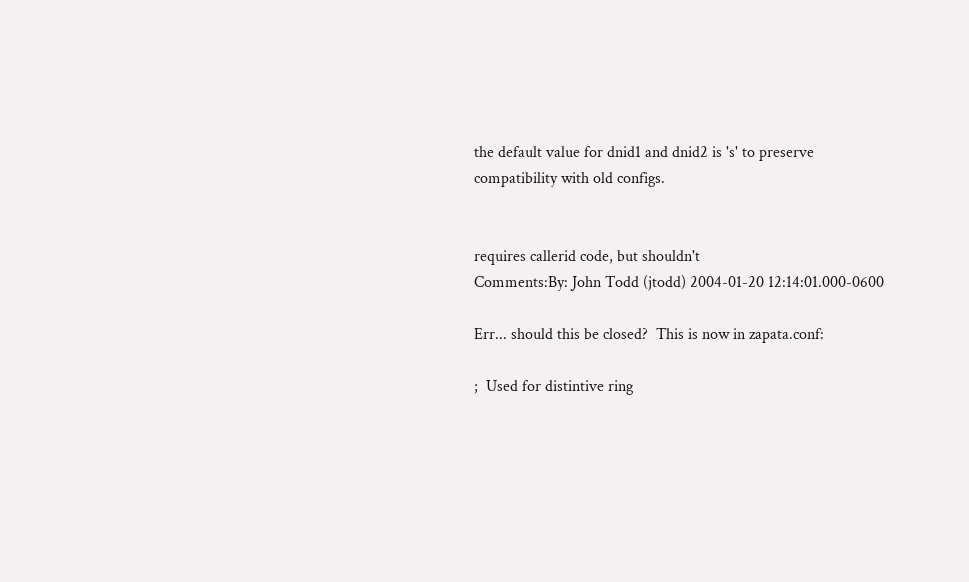the default value for dnid1 and dnid2 is 's' to preserve
compatibility with old configs.


requires callerid code, but shouldn't
Comments:By: John Todd (jtodd) 2004-01-20 12:14:01.000-0600

Err... should this be closed?  This is now in zapata.conf:

;  Used for distintive ring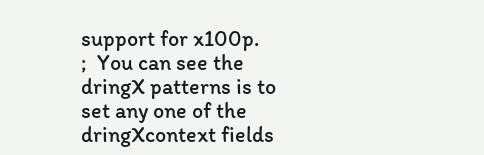support for x100p.
;  You can see the dringX patterns is to set any one of the dringXcontext fields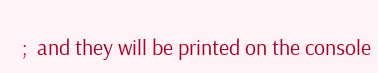;  and they will be printed on the console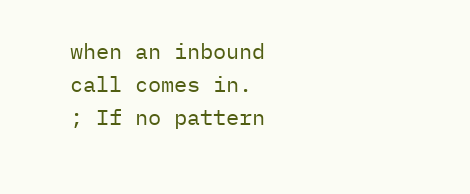when an inbound call comes in.
; If no pattern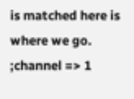is matched here is where we go.
;channel => 1